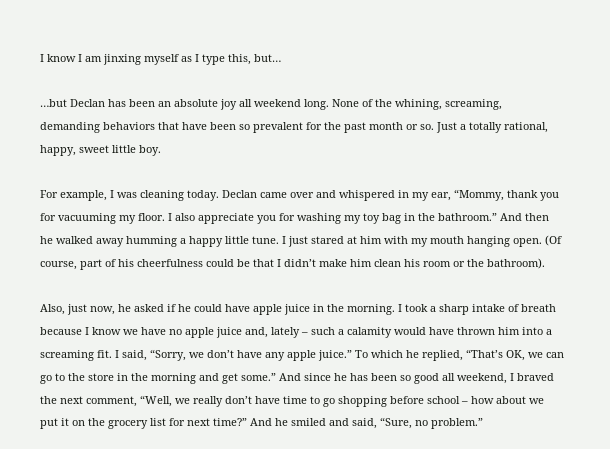I know I am jinxing myself as I type this, but…

…but Declan has been an absolute joy all weekend long. None of the whining, screaming, demanding behaviors that have been so prevalent for the past month or so. Just a totally rational, happy, sweet little boy.

For example, I was cleaning today. Declan came over and whispered in my ear, “Mommy, thank you for vacuuming my floor. I also appreciate you for washing my toy bag in the bathroom.” And then he walked away humming a happy little tune. I just stared at him with my mouth hanging open. (Of course, part of his cheerfulness could be that I didn’t make him clean his room or the bathroom).

Also, just now, he asked if he could have apple juice in the morning. I took a sharp intake of breath because I know we have no apple juice and, lately – such a calamity would have thrown him into a screaming fit. I said, “Sorry, we don’t have any apple juice.” To which he replied, “That’s OK, we can go to the store in the morning and get some.” And since he has been so good all weekend, I braved the next comment, “Well, we really don’t have time to go shopping before school – how about we put it on the grocery list for next time?” And he smiled and said, “Sure, no problem.”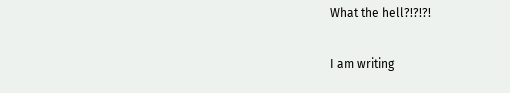What the hell?!?!?!

I am writing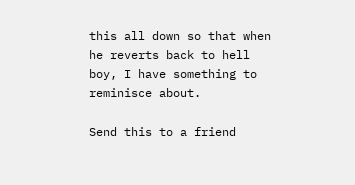this all down so that when he reverts back to hell boy, I have something to reminisce about.

Send this to a friend